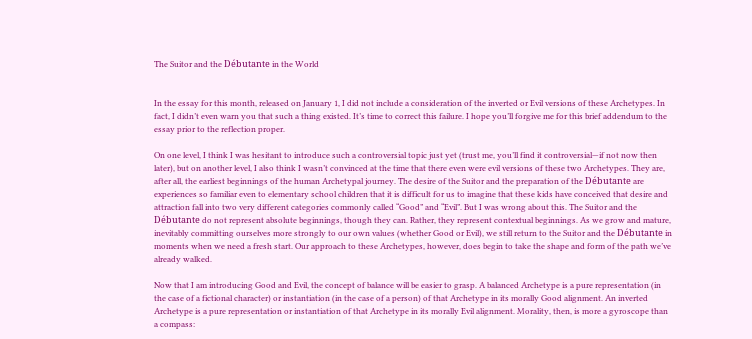The Suitor and the Débutante in the World


In the essay for this month, released on January 1, I did not include a consideration of the inverted or Evil versions of these Archetypes. In fact, I didn’t even warn you that such a thing existed. It’s time to correct this failure. I hope you’ll forgive me for this brief addendum to the essay prior to the reflection proper.

On one level, I think I was hesitant to introduce such a controversial topic just yet (trust me, you’ll find it controversial—if not now then later), but on another level, I also think I wasn’t convinced at the time that there even were evil versions of these two Archetypes. They are, after all, the earliest beginnings of the human Archetypal journey. The desire of the Suitor and the preparation of the Débutante are experiences so familiar even to elementary school children that it is difficult for us to imagine that these kids have conceived that desire and attraction fall into two very different categories commonly called “Good” and “Evil”. But I was wrong about this. The Suitor and the Débutante do not represent absolute beginnings, though they can. Rather, they represent contextual beginnings. As we grow and mature, inevitably committing ourselves more strongly to our own values (whether Good or Evil), we still return to the Suitor and the Débutante in moments when we need a fresh start. Our approach to these Archetypes, however, does begin to take the shape and form of the path we’ve already walked.

Now that I am introducing Good and Evil, the concept of balance will be easier to grasp. A balanced Archetype is a pure representation (in the case of a fictional character) or instantiation (in the case of a person) of that Archetype in its morally Good alignment. An inverted Archetype is a pure representation or instantiation of that Archetype in its morally Evil alignment. Morality, then, is more a gyroscope than a compass: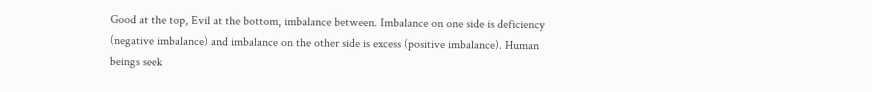Good at the top, Evil at the bottom, imbalance between. Imbalance on one side is deficiency (negative imbalance) and imbalance on the other side is excess (positive imbalance). Human beings seek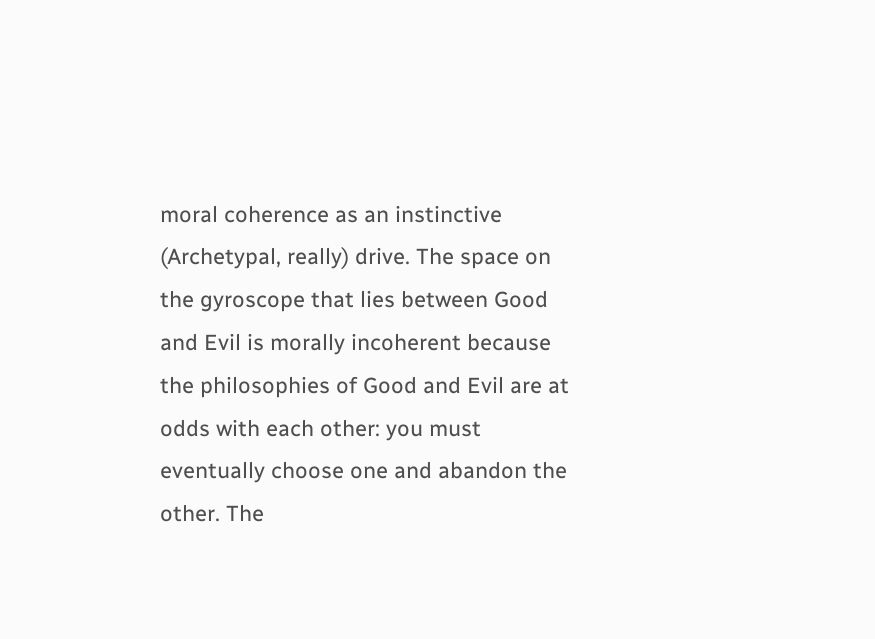moral coherence as an instinctive (Archetypal, really) drive. The space on the gyroscope that lies between Good and Evil is morally incoherent because the philosophies of Good and Evil are at odds with each other: you must eventually choose one and abandon the other. The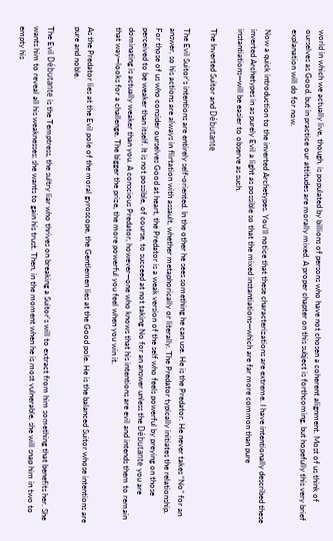world in which we actually live, though, is populated by billions of persons who have not chosen a coherent alignment. Most of us think of ourselves as Good, but in practice our attitudes are morally mixed. A proper chapter on this subject is forthcoming, but hopefully this very brief explanation will do for now.

Now a quick introduction to the inverted Archetypes. You’ll notice that these characterizations are extreme. I have intentionally described these inverted Archetypes in as purely Evil a light as possible so that the mixed instantiations—which are far more common than pure instantiations—will be easier to observe as such.

The Inverted Suitor and Débutante

The Evil Suitor’s intentions are entirely self-oriented. In the other he sees something he can use. He is the Predator. He never takes “No” for an answer, so his actions are always in flirtation with assault, whether metaphorically or literally. The Predator typically initiates the relationship. For those of us who consider ourselves Good at heart, the Predator is a weak version of the self who feels powerful by preying on those perceived to be weaker than itself. It is not possible, of course, to succeed at not taking No for an answer unless the Débutante you are dominating is actually weaker than you. A conscious Predator, however—one who knows that his intentions are evil and intends them to remain that way—looks for a challenge. The bigger the prize, the more powerful you feel when you win it.

As the Predator lies at the Evil pole of the moral gyroscope, the Gentlemen lies at the Good pole. He is the balanced Suitor whose intentions are pure and noble.

The Evil Débutante is the Temptress, the sultry liar who thrives on breaking a Suitor’s will to extract from him something that benefits her. She wants him to reveal all his weaknesses; she wants to gain his trust. Then, in the moment when he is most vulnerable, she will snap him in two to empty his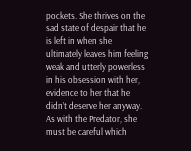pockets. She thrives on the sad state of despair that he is left in when she ultimately leaves him feeling weak and utterly powerless in his obsession with her, evidence to her that he didn’t deserve her anyway. As with the Predator, she must be careful which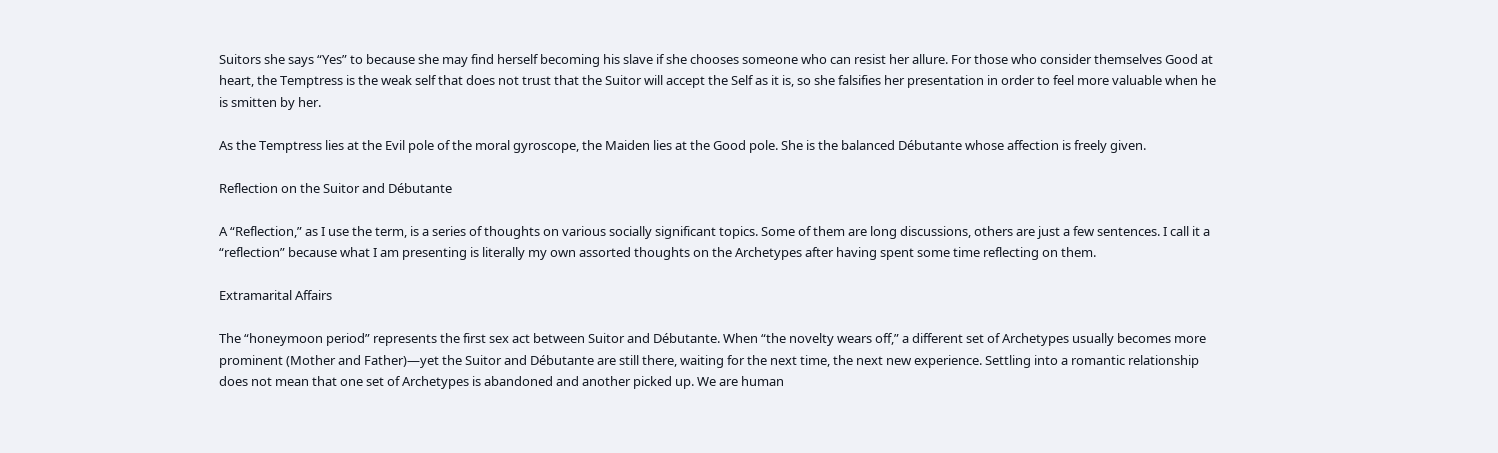Suitors she says “Yes” to because she may find herself becoming his slave if she chooses someone who can resist her allure. For those who consider themselves Good at heart, the Temptress is the weak self that does not trust that the Suitor will accept the Self as it is, so she falsifies her presentation in order to feel more valuable when he is smitten by her.

As the Temptress lies at the Evil pole of the moral gyroscope, the Maiden lies at the Good pole. She is the balanced Débutante whose affection is freely given.

Reflection on the Suitor and Débutante

A “Reflection,” as I use the term, is a series of thoughts on various socially significant topics. Some of them are long discussions, others are just a few sentences. I call it a “reflection” because what I am presenting is literally my own assorted thoughts on the Archetypes after having spent some time reflecting on them.

Extramarital Affairs

The “honeymoon period” represents the first sex act between Suitor and Débutante. When “the novelty wears off,” a different set of Archetypes usually becomes more prominent (Mother and Father)—yet the Suitor and Débutante are still there, waiting for the next time, the next new experience. Settling into a romantic relationship does not mean that one set of Archetypes is abandoned and another picked up. We are human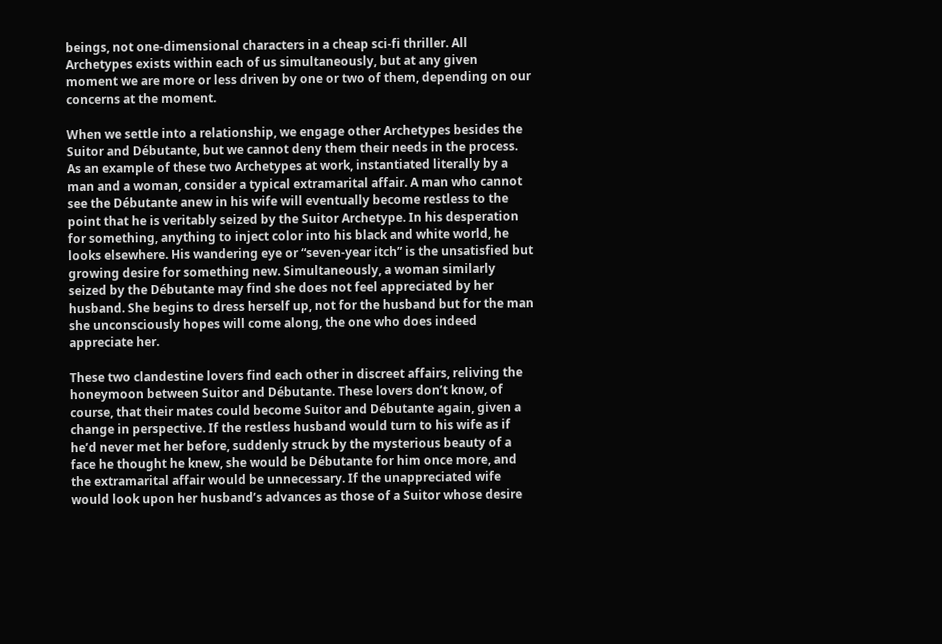beings, not one-dimensional characters in a cheap sci-fi thriller. All Archetypes exists within each of us simultaneously, but at any given moment we are more or less driven by one or two of them, depending on our concerns at the moment.

When we settle into a relationship, we engage other Archetypes besides the Suitor and Débutante, but we cannot deny them their needs in the process. As an example of these two Archetypes at work, instantiated literally by a man and a woman, consider a typical extramarital affair. A man who cannot see the Débutante anew in his wife will eventually become restless to the point that he is veritably seized by the Suitor Archetype. In his desperation for something, anything to inject color into his black and white world, he looks elsewhere. His wandering eye or “seven-year itch” is the unsatisfied but growing desire for something new. Simultaneously, a woman similarly seized by the Débutante may find she does not feel appreciated by her husband. She begins to dress herself up, not for the husband but for the man she unconsciously hopes will come along, the one who does indeed appreciate her.

These two clandestine lovers find each other in discreet affairs, reliving the honeymoon between Suitor and Débutante. These lovers don’t know, of course, that their mates could become Suitor and Débutante again, given a change in perspective. If the restless husband would turn to his wife as if he’d never met her before, suddenly struck by the mysterious beauty of a face he thought he knew, she would be Débutante for him once more, and the extramarital affair would be unnecessary. If the unappreciated wife would look upon her husband’s advances as those of a Suitor whose desire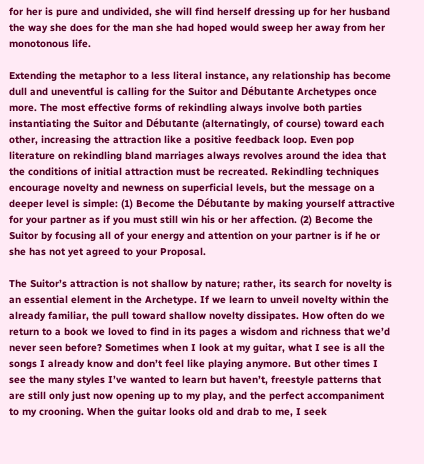for her is pure and undivided, she will find herself dressing up for her husband the way she does for the man she had hoped would sweep her away from her monotonous life.

Extending the metaphor to a less literal instance, any relationship has become dull and uneventful is calling for the Suitor and Débutante Archetypes once more. The most effective forms of rekindling always involve both parties instantiating the Suitor and Débutante (alternatingly, of course) toward each other, increasing the attraction like a positive feedback loop. Even pop literature on rekindling bland marriages always revolves around the idea that the conditions of initial attraction must be recreated. Rekindling techniques encourage novelty and newness on superficial levels, but the message on a deeper level is simple: (1) Become the Débutante by making yourself attractive for your partner as if you must still win his or her affection. (2) Become the Suitor by focusing all of your energy and attention on your partner is if he or she has not yet agreed to your Proposal.

The Suitor’s attraction is not shallow by nature; rather, its search for novelty is an essential element in the Archetype. If we learn to unveil novelty within the already familiar, the pull toward shallow novelty dissipates. How often do we return to a book we loved to find in its pages a wisdom and richness that we’d never seen before? Sometimes when I look at my guitar, what I see is all the songs I already know and don’t feel like playing anymore. But other times I see the many styles I’ve wanted to learn but haven’t, freestyle patterns that are still only just now opening up to my play, and the perfect accompaniment to my crooning. When the guitar looks old and drab to me, I seek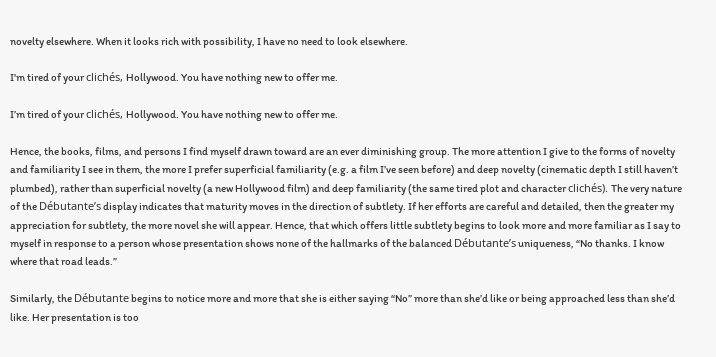novelty elsewhere. When it looks rich with possibility, I have no need to look elsewhere.

I'm tired of your clichés, Hollywood. You have nothing new to offer me.

I’m tired of your clichés, Hollywood. You have nothing new to offer me.

Hence, the books, films, and persons I find myself drawn toward are an ever diminishing group. The more attention I give to the forms of novelty and familiarity I see in them, the more I prefer superficial familiarity (e.g. a film I’ve seen before) and deep novelty (cinematic depth I still haven’t plumbed), rather than superficial novelty (a new Hollywood film) and deep familiarity (the same tired plot and character clichés). The very nature of the Débutante’s display indicates that maturity moves in the direction of subtlety. If her efforts are careful and detailed, then the greater my appreciation for subtlety, the more novel she will appear. Hence, that which offers little subtlety begins to look more and more familiar as I say to myself in response to a person whose presentation shows none of the hallmarks of the balanced Débutante’s uniqueness, “No thanks. I know where that road leads.”

Similarly, the Débutante begins to notice more and more that she is either saying “No” more than she’d like or being approached less than she’d like. Her presentation is too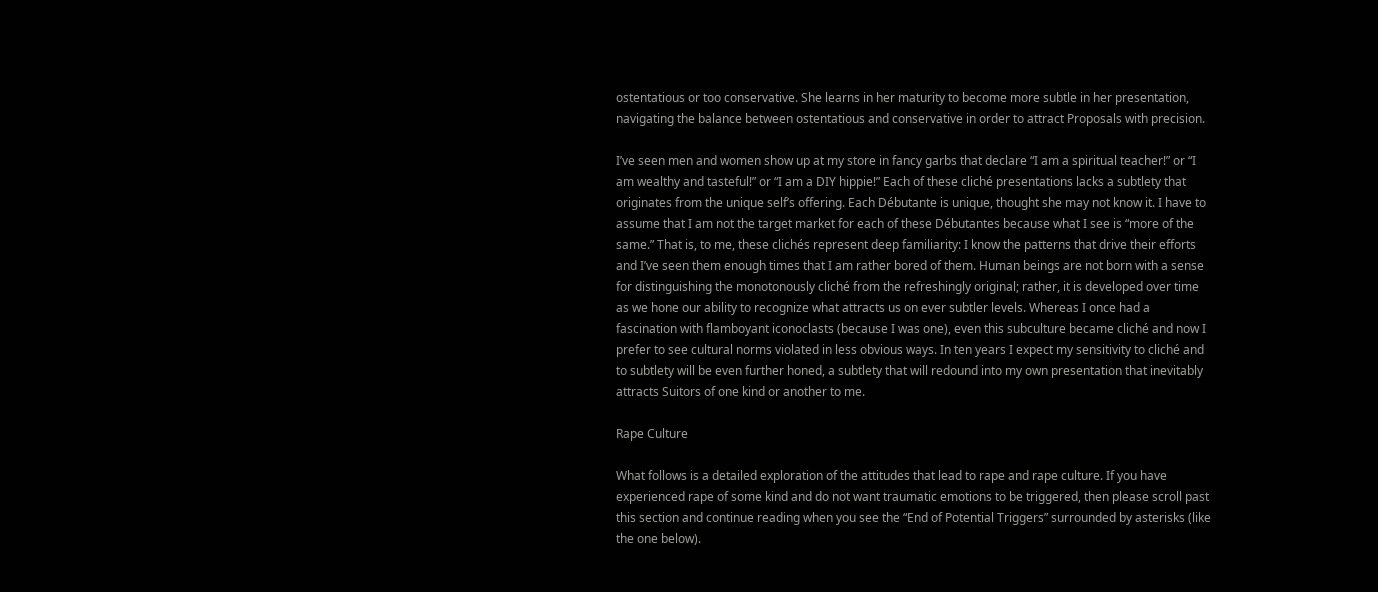ostentatious or too conservative. She learns in her maturity to become more subtle in her presentation, navigating the balance between ostentatious and conservative in order to attract Proposals with precision.

I’ve seen men and women show up at my store in fancy garbs that declare “I am a spiritual teacher!” or “I am wealthy and tasteful!” or “I am a DIY hippie!” Each of these cliché presentations lacks a subtlety that originates from the unique self’s offering. Each Débutante is unique, thought she may not know it. I have to assume that I am not the target market for each of these Débutantes because what I see is “more of the same.” That is, to me, these clichés represent deep familiarity: I know the patterns that drive their efforts and I’ve seen them enough times that I am rather bored of them. Human beings are not born with a sense for distinguishing the monotonously cliché from the refreshingly original; rather, it is developed over time as we hone our ability to recognize what attracts us on ever subtler levels. Whereas I once had a fascination with flamboyant iconoclasts (because I was one), even this subculture became cliché and now I prefer to see cultural norms violated in less obvious ways. In ten years I expect my sensitivity to cliché and to subtlety will be even further honed, a subtlety that will redound into my own presentation that inevitably attracts Suitors of one kind or another to me.

Rape Culture

What follows is a detailed exploration of the attitudes that lead to rape and rape culture. If you have experienced rape of some kind and do not want traumatic emotions to be triggered, then please scroll past this section and continue reading when you see the “End of Potential Triggers” surrounded by asterisks (like the one below).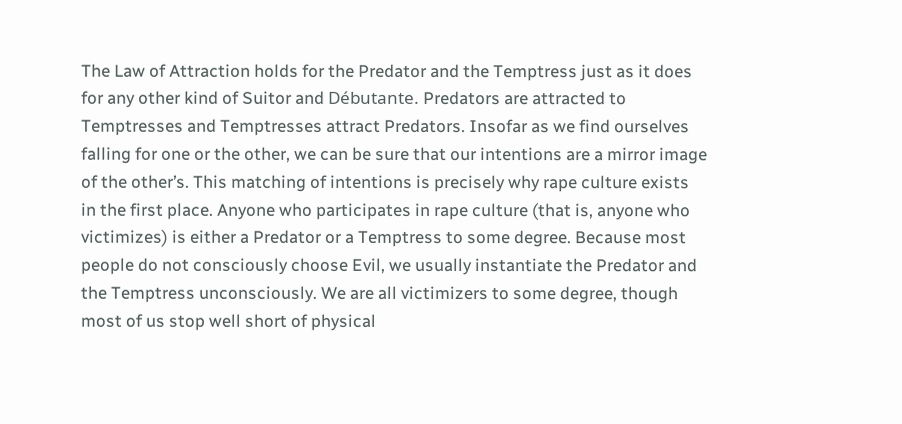The Law of Attraction holds for the Predator and the Temptress just as it does for any other kind of Suitor and Débutante. Predators are attracted to Temptresses and Temptresses attract Predators. Insofar as we find ourselves falling for one or the other, we can be sure that our intentions are a mirror image of the other’s. This matching of intentions is precisely why rape culture exists in the first place. Anyone who participates in rape culture (that is, anyone who victimizes) is either a Predator or a Temptress to some degree. Because most people do not consciously choose Evil, we usually instantiate the Predator and the Temptress unconsciously. We are all victimizers to some degree, though most of us stop well short of physical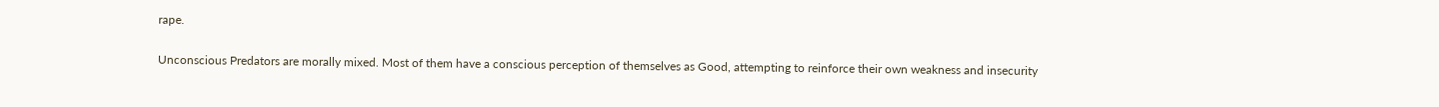rape.

Unconscious Predators are morally mixed. Most of them have a conscious perception of themselves as Good, attempting to reinforce their own weakness and insecurity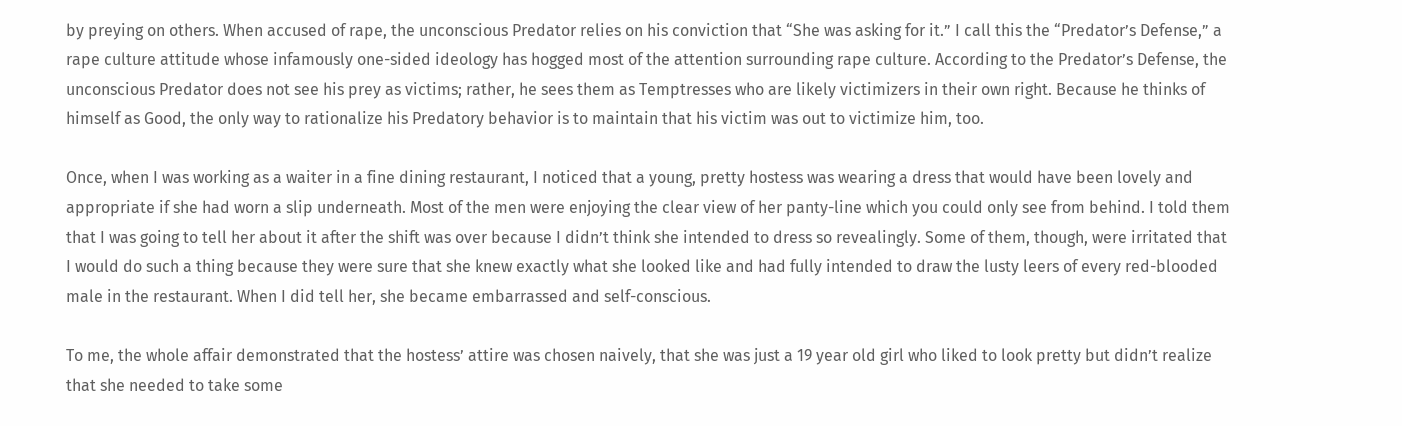by preying on others. When accused of rape, the unconscious Predator relies on his conviction that “She was asking for it.” I call this the “Predator’s Defense,” a rape culture attitude whose infamously one-sided ideology has hogged most of the attention surrounding rape culture. According to the Predator’s Defense, the unconscious Predator does not see his prey as victims; rather, he sees them as Temptresses who are likely victimizers in their own right. Because he thinks of himself as Good, the only way to rationalize his Predatory behavior is to maintain that his victim was out to victimize him, too.

Once, when I was working as a waiter in a fine dining restaurant, I noticed that a young, pretty hostess was wearing a dress that would have been lovely and appropriate if she had worn a slip underneath. Most of the men were enjoying the clear view of her panty-line which you could only see from behind. I told them that I was going to tell her about it after the shift was over because I didn’t think she intended to dress so revealingly. Some of them, though, were irritated that I would do such a thing because they were sure that she knew exactly what she looked like and had fully intended to draw the lusty leers of every red-blooded male in the restaurant. When I did tell her, she became embarrassed and self-conscious.

To me, the whole affair demonstrated that the hostess’ attire was chosen naively, that she was just a 19 year old girl who liked to look pretty but didn’t realize that she needed to take some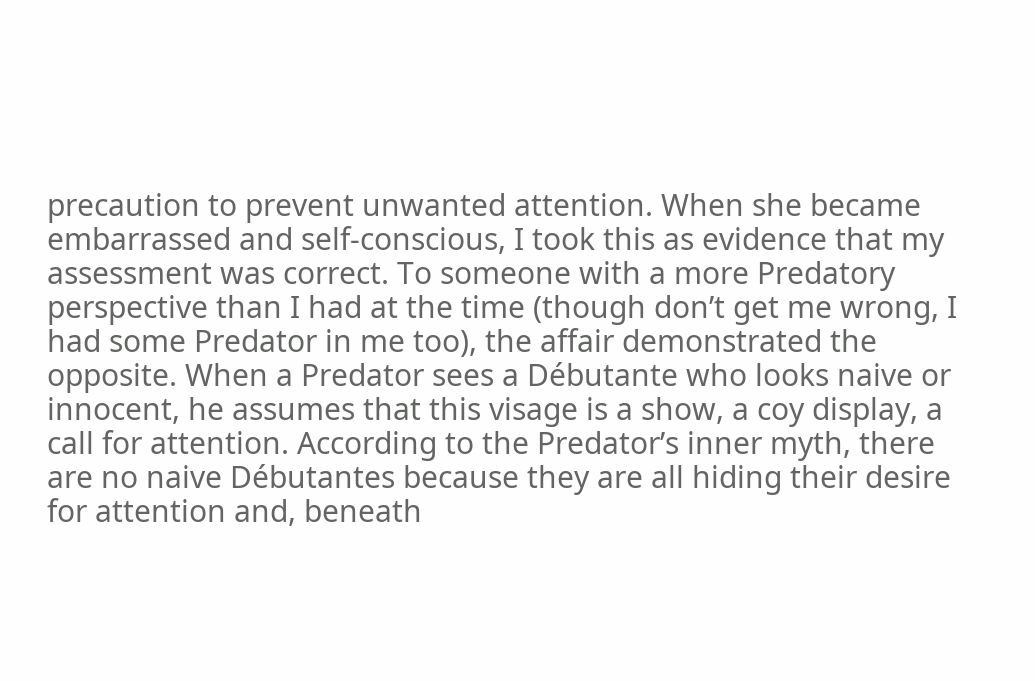precaution to prevent unwanted attention. When she became embarrassed and self-conscious, I took this as evidence that my assessment was correct. To someone with a more Predatory perspective than I had at the time (though don’t get me wrong, I had some Predator in me too), the affair demonstrated the opposite. When a Predator sees a Débutante who looks naive or innocent, he assumes that this visage is a show, a coy display, a call for attention. According to the Predator’s inner myth, there are no naive Débutantes because they are all hiding their desire for attention and, beneath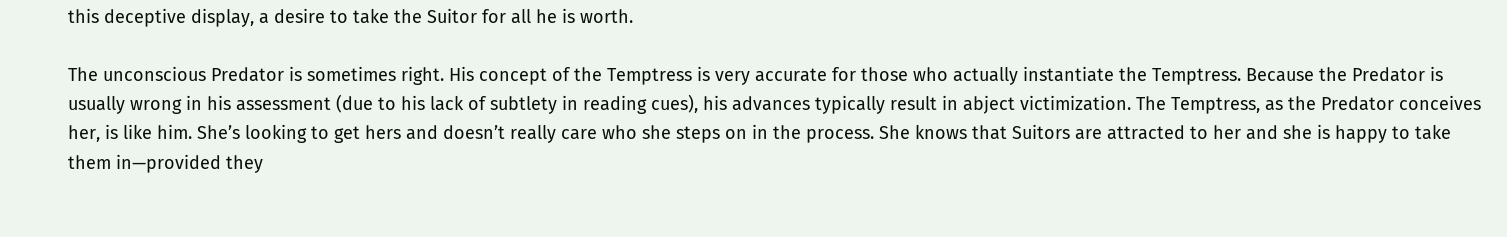this deceptive display, a desire to take the Suitor for all he is worth.

The unconscious Predator is sometimes right. His concept of the Temptress is very accurate for those who actually instantiate the Temptress. Because the Predator is usually wrong in his assessment (due to his lack of subtlety in reading cues), his advances typically result in abject victimization. The Temptress, as the Predator conceives her, is like him. She’s looking to get hers and doesn’t really care who she steps on in the process. She knows that Suitors are attracted to her and she is happy to take them in—provided they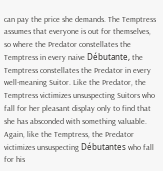can pay the price she demands. The Temptress assumes that everyone is out for themselves, so where the Predator constellates the Temptress in every naive Débutante, the Temptress constellates the Predator in every well-meaning Suitor. Like the Predator, the Temptress victimizes unsuspecting Suitors who fall for her pleasant display only to find that she has absconded with something valuable. Again, like the Temptress, the Predator victimizes unsuspecting Débutantes who fall for his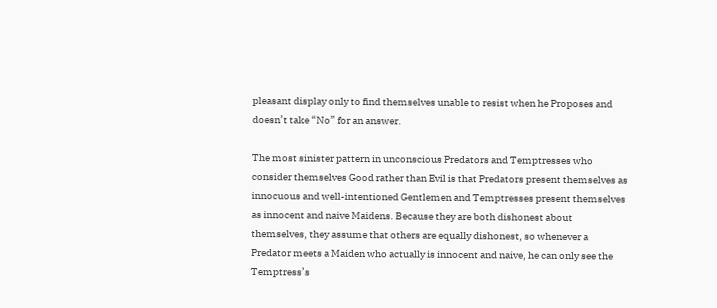pleasant display only to find themselves unable to resist when he Proposes and doesn’t take “No” for an answer.

The most sinister pattern in unconscious Predators and Temptresses who consider themselves Good rather than Evil is that Predators present themselves as innocuous and well-intentioned Gentlemen and Temptresses present themselves as innocent and naive Maidens. Because they are both dishonest about themselves, they assume that others are equally dishonest, so whenever a Predator meets a Maiden who actually is innocent and naive, he can only see the Temptress’s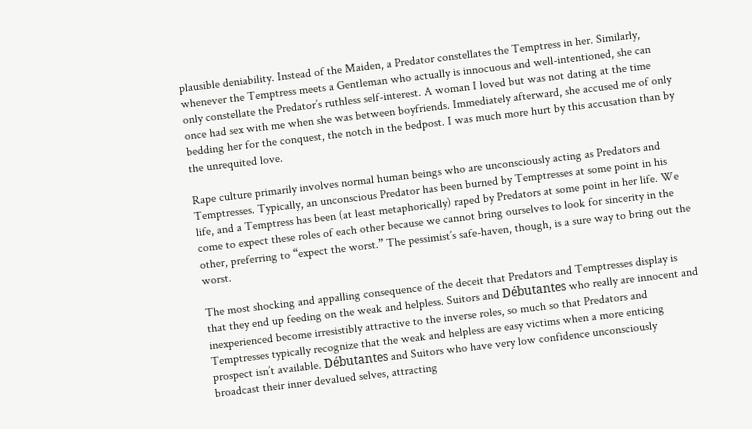plausible deniability. Instead of the Maiden, a Predator constellates the Temptress in her. Similarly, whenever the Temptress meets a Gentleman who actually is innocuous and well-intentioned, she can only constellate the Predator’s ruthless self-interest. A woman I loved but was not dating at the time once had sex with me when she was between boyfriends. Immediately afterward, she accused me of only bedding her for the conquest, the notch in the bedpost. I was much more hurt by this accusation than by the unrequited love.

Rape culture primarily involves normal human beings who are unconsciously acting as Predators and Temptresses. Typically, an unconscious Predator has been burned by Temptresses at some point in his life, and a Temptress has been (at least metaphorically) raped by Predators at some point in her life. We come to expect these roles of each other because we cannot bring ourselves to look for sincerity in the other, preferring to “expect the worst.” The pessimist’s safe-haven, though, is a sure way to bring out the worst.

The most shocking and appalling consequence of the deceit that Predators and Temptresses display is that they end up feeding on the weak and helpless. Suitors and Débutantes who really are innocent and inexperienced become irresistibly attractive to the inverse roles, so much so that Predators and Temptresses typically recognize that the weak and helpless are easy victims when a more enticing prospect isn’t available. Débutantes and Suitors who have very low confidence unconsciously broadcast their inner devalued selves, attracting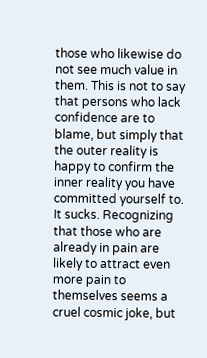those who likewise do not see much value in them. This is not to say that persons who lack confidence are to blame, but simply that the outer reality is happy to confirm the inner reality you have committed yourself to. It sucks. Recognizing that those who are already in pain are likely to attract even more pain to themselves seems a cruel cosmic joke, but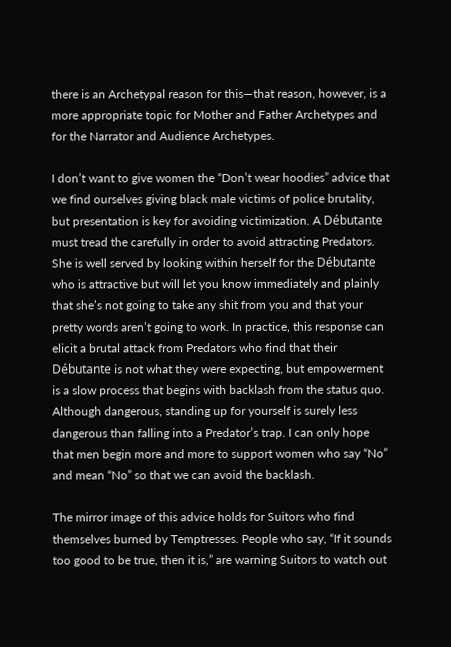there is an Archetypal reason for this—that reason, however, is a more appropriate topic for Mother and Father Archetypes and for the Narrator and Audience Archetypes.

I don’t want to give women the “Don’t wear hoodies” advice that we find ourselves giving black male victims of police brutality, but presentation is key for avoiding victimization. A Débutante must tread the carefully in order to avoid attracting Predators. She is well served by looking within herself for the Débutante who is attractive but will let you know immediately and plainly that she’s not going to take any shit from you and that your pretty words aren’t going to work. In practice, this response can elicit a brutal attack from Predators who find that their Débutante is not what they were expecting, but empowerment is a slow process that begins with backlash from the status quo. Although dangerous, standing up for yourself is surely less dangerous than falling into a Predator’s trap. I can only hope that men begin more and more to support women who say “No” and mean “No” so that we can avoid the backlash.

The mirror image of this advice holds for Suitors who find themselves burned by Temptresses. People who say, “If it sounds too good to be true, then it is,” are warning Suitors to watch out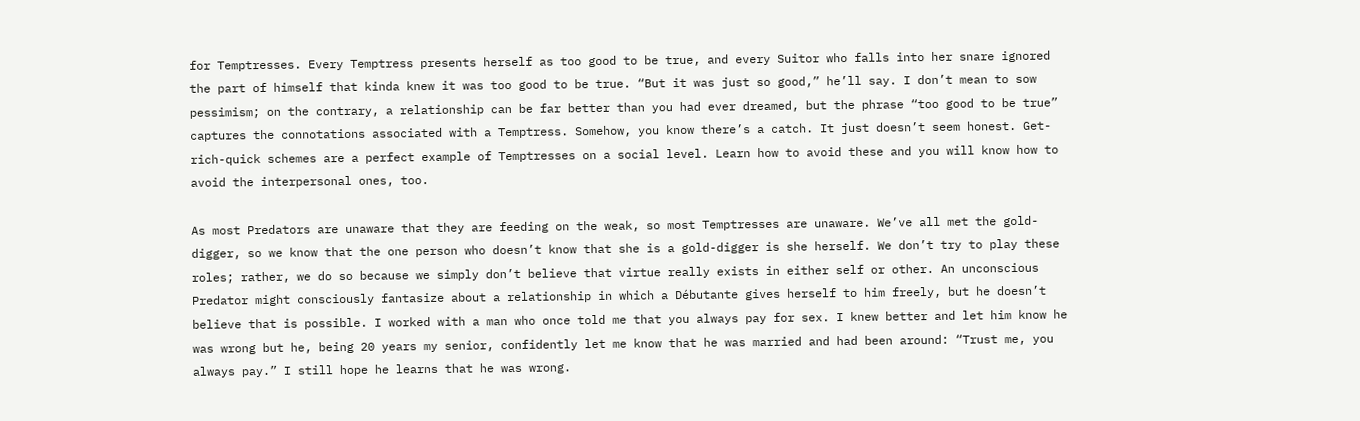for Temptresses. Every Temptress presents herself as too good to be true, and every Suitor who falls into her snare ignored the part of himself that kinda knew it was too good to be true. “But it was just so good,” he’ll say. I don’t mean to sow pessimism; on the contrary, a relationship can be far better than you had ever dreamed, but the phrase “too good to be true” captures the connotations associated with a Temptress. Somehow, you know there’s a catch. It just doesn’t seem honest. Get-rich-quick schemes are a perfect example of Temptresses on a social level. Learn how to avoid these and you will know how to avoid the interpersonal ones, too.

As most Predators are unaware that they are feeding on the weak, so most Temptresses are unaware. We’ve all met the gold-digger, so we know that the one person who doesn’t know that she is a gold-digger is she herself. We don’t try to play these roles; rather, we do so because we simply don’t believe that virtue really exists in either self or other. An unconscious Predator might consciously fantasize about a relationship in which a Débutante gives herself to him freely, but he doesn’t believe that is possible. I worked with a man who once told me that you always pay for sex. I knew better and let him know he was wrong but he, being 20 years my senior, confidently let me know that he was married and had been around: “Trust me, you always pay.” I still hope he learns that he was wrong.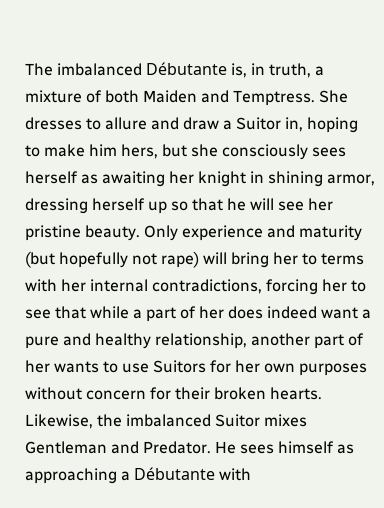The imbalanced Débutante is, in truth, a mixture of both Maiden and Temptress. She dresses to allure and draw a Suitor in, hoping to make him hers, but she consciously sees herself as awaiting her knight in shining armor, dressing herself up so that he will see her pristine beauty. Only experience and maturity (but hopefully not rape) will bring her to terms with her internal contradictions, forcing her to see that while a part of her does indeed want a pure and healthy relationship, another part of her wants to use Suitors for her own purposes without concern for their broken hearts. Likewise, the imbalanced Suitor mixes Gentleman and Predator. He sees himself as approaching a Débutante with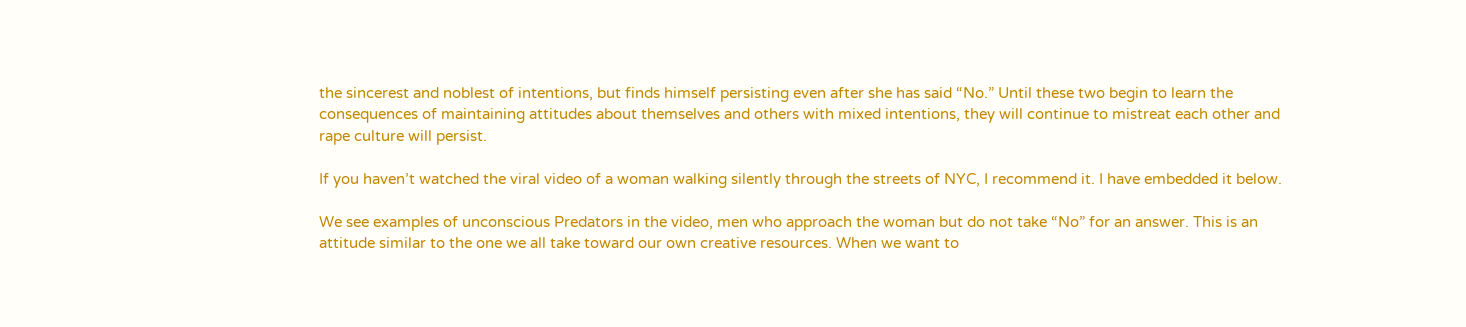the sincerest and noblest of intentions, but finds himself persisting even after she has said “No.” Until these two begin to learn the consequences of maintaining attitudes about themselves and others with mixed intentions, they will continue to mistreat each other and rape culture will persist.

If you haven’t watched the viral video of a woman walking silently through the streets of NYC, I recommend it. I have embedded it below.

We see examples of unconscious Predators in the video, men who approach the woman but do not take “No” for an answer. This is an attitude similar to the one we all take toward our own creative resources. When we want to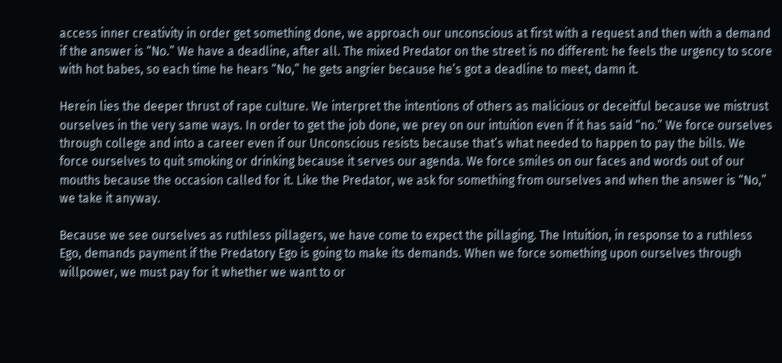access inner creativity in order get something done, we approach our unconscious at first with a request and then with a demand if the answer is “No.” We have a deadline, after all. The mixed Predator on the street is no different: he feels the urgency to score with hot babes, so each time he hears “No,” he gets angrier because he’s got a deadline to meet, damn it.

Herein lies the deeper thrust of rape culture. We interpret the intentions of others as malicious or deceitful because we mistrust ourselves in the very same ways. In order to get the job done, we prey on our intuition even if it has said “no.” We force ourselves through college and into a career even if our Unconscious resists because that’s what needed to happen to pay the bills. We force ourselves to quit smoking or drinking because it serves our agenda. We force smiles on our faces and words out of our mouths because the occasion called for it. Like the Predator, we ask for something from ourselves and when the answer is “No,” we take it anyway.

Because we see ourselves as ruthless pillagers, we have come to expect the pillaging. The Intuition, in response to a ruthless Ego, demands payment if the Predatory Ego is going to make its demands. When we force something upon ourselves through willpower, we must pay for it whether we want to or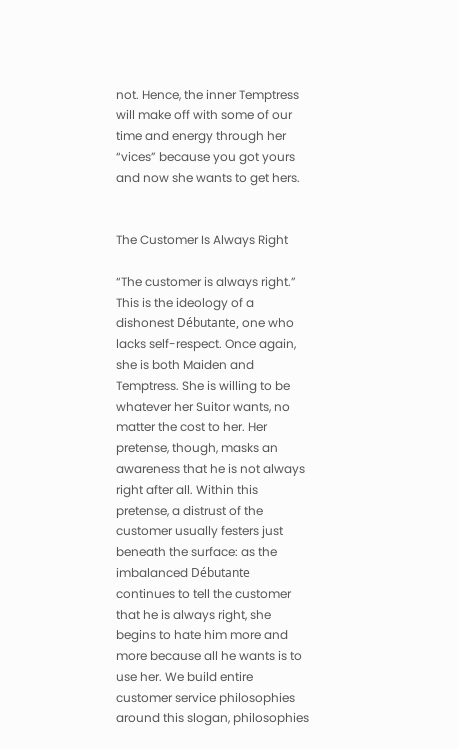not. Hence, the inner Temptress will make off with some of our time and energy through her “vices” because you got yours and now she wants to get hers.


The Customer Is Always Right

“The customer is always right.” This is the ideology of a dishonest Débutante, one who lacks self-respect. Once again, she is both Maiden and Temptress. She is willing to be whatever her Suitor wants, no matter the cost to her. Her pretense, though, masks an awareness that he is not always right after all. Within this pretense, a distrust of the customer usually festers just beneath the surface: as the imbalanced Débutante continues to tell the customer that he is always right, she begins to hate him more and more because all he wants is to use her. We build entire customer service philosophies around this slogan, philosophies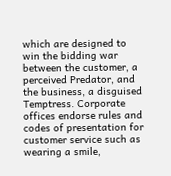which are designed to win the bidding war between the customer, a perceived Predator, and the business, a disguised Temptress. Corporate offices endorse rules and codes of presentation for customer service such as wearing a smile,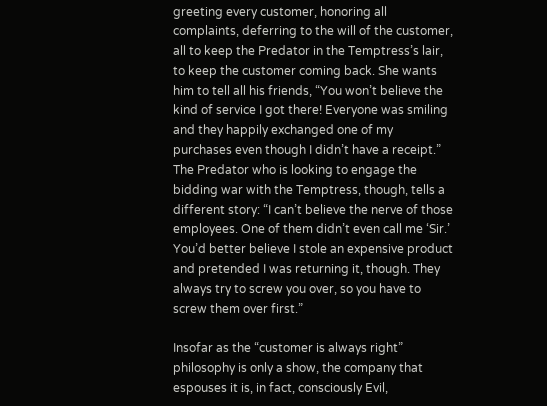greeting every customer, honoring all complaints, deferring to the will of the customer, all to keep the Predator in the Temptress’s lair, to keep the customer coming back. She wants him to tell all his friends, “You won’t believe the kind of service I got there! Everyone was smiling and they happily exchanged one of my purchases even though I didn’t have a receipt.” The Predator who is looking to engage the bidding war with the Temptress, though, tells a different story: “I can’t believe the nerve of those employees. One of them didn’t even call me ‘Sir.’ You’d better believe I stole an expensive product and pretended I was returning it, though. They always try to screw you over, so you have to screw them over first.”

Insofar as the “customer is always right” philosophy is only a show, the company that espouses it is, in fact, consciously Evil,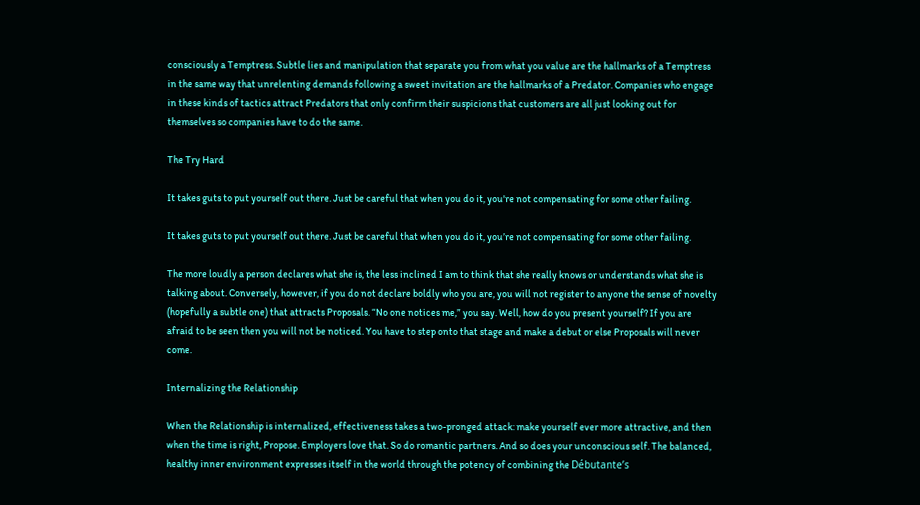consciously a Temptress. Subtle lies and manipulation that separate you from what you value are the hallmarks of a Temptress in the same way that unrelenting demands following a sweet invitation are the hallmarks of a Predator. Companies who engage in these kinds of tactics attract Predators that only confirm their suspicions that customers are all just looking out for themselves so companies have to do the same.

The Try Hard

It takes guts to put yourself out there. Just be careful that when you do it, you're not compensating for some other failing.

It takes guts to put yourself out there. Just be careful that when you do it, you’re not compensating for some other failing.

The more loudly a person declares what she is, the less inclined I am to think that she really knows or understands what she is talking about. Conversely, however, if you do not declare boldly who you are, you will not register to anyone the sense of novelty (hopefully a subtle one) that attracts Proposals. “No one notices me,” you say. Well, how do you present yourself? If you are afraid to be seen then you will not be noticed. You have to step onto that stage and make a debut or else Proposals will never come.

Internalizing the Relationship

When the Relationship is internalized, effectiveness takes a two-pronged attack: make yourself ever more attractive, and then when the time is right, Propose. Employers love that. So do romantic partners. And so does your unconscious self. The balanced, healthy inner environment expresses itself in the world through the potency of combining the Débutante’s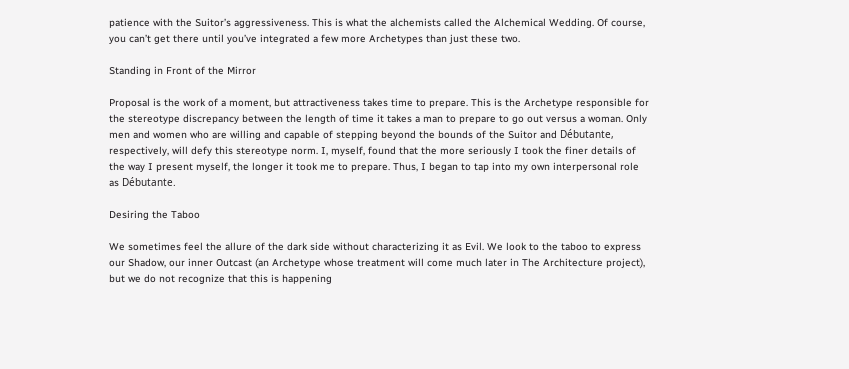patience with the Suitor’s aggressiveness. This is what the alchemists called the Alchemical Wedding. Of course, you can’t get there until you’ve integrated a few more Archetypes than just these two.

Standing in Front of the Mirror

Proposal is the work of a moment, but attractiveness takes time to prepare. This is the Archetype responsible for the stereotype discrepancy between the length of time it takes a man to prepare to go out versus a woman. Only men and women who are willing and capable of stepping beyond the bounds of the Suitor and Débutante, respectively, will defy this stereotype norm. I, myself, found that the more seriously I took the finer details of the way I present myself, the longer it took me to prepare. Thus, I began to tap into my own interpersonal role as Débutante.

Desiring the Taboo

We sometimes feel the allure of the dark side without characterizing it as Evil. We look to the taboo to express our Shadow, our inner Outcast (an Archetype whose treatment will come much later in The Architecture project), but we do not recognize that this is happening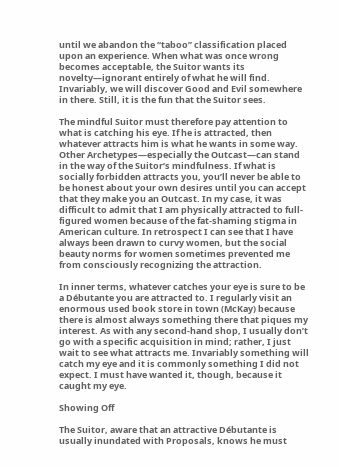until we abandon the “taboo” classification placed upon an experience. When what was once wrong becomes acceptable, the Suitor wants its novelty—ignorant entirely of what he will find. Invariably, we will discover Good and Evil somewhere in there. Still, it is the fun that the Suitor sees.

The mindful Suitor must therefore pay attention to what is catching his eye. If he is attracted, then whatever attracts him is what he wants in some way. Other Archetypes—especially the Outcast—can stand in the way of the Suitor’s mindfulness. If what is socially forbidden attracts you, you’ll never be able to be honest about your own desires until you can accept that they make you an Outcast. In my case, it was difficult to admit that I am physically attracted to full-figured women because of the fat-shaming stigma in American culture. In retrospect I can see that I have always been drawn to curvy women, but the social beauty norms for women sometimes prevented me from consciously recognizing the attraction.

In inner terms, whatever catches your eye is sure to be a Débutante you are attracted to. I regularly visit an enormous used book store in town (McKay) because there is almost always something there that piques my interest. As with any second-hand shop, I usually don’t go with a specific acquisition in mind; rather, I just wait to see what attracts me. Invariably something will catch my eye and it is commonly something I did not expect. I must have wanted it, though, because it caught my eye.

Showing Off

The Suitor, aware that an attractive Débutante is usually inundated with Proposals, knows he must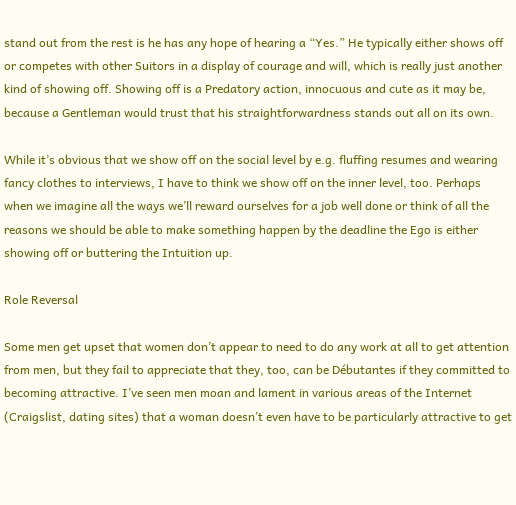stand out from the rest is he has any hope of hearing a “Yes.” He typically either shows off or competes with other Suitors in a display of courage and will, which is really just another kind of showing off. Showing off is a Predatory action, innocuous and cute as it may be, because a Gentleman would trust that his straightforwardness stands out all on its own.

While it’s obvious that we show off on the social level by e.g. fluffing resumes and wearing fancy clothes to interviews, I have to think we show off on the inner level, too. Perhaps when we imagine all the ways we’ll reward ourselves for a job well done or think of all the reasons we should be able to make something happen by the deadline the Ego is either showing off or buttering the Intuition up.

Role Reversal

Some men get upset that women don’t appear to need to do any work at all to get attention from men, but they fail to appreciate that they, too, can be Débutantes if they committed to becoming attractive. I’ve seen men moan and lament in various areas of the Internet (Craigslist, dating sites) that a woman doesn’t even have to be particularly attractive to get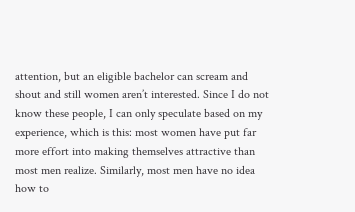attention, but an eligible bachelor can scream and shout and still women aren’t interested. Since I do not know these people, I can only speculate based on my experience, which is this: most women have put far more effort into making themselves attractive than most men realize. Similarly, most men have no idea how to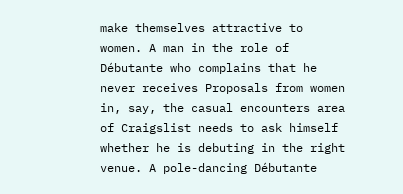make themselves attractive to women. A man in the role of Débutante who complains that he never receives Proposals from women in, say, the casual encounters area of Craigslist needs to ask himself whether he is debuting in the right venue. A pole-dancing Débutante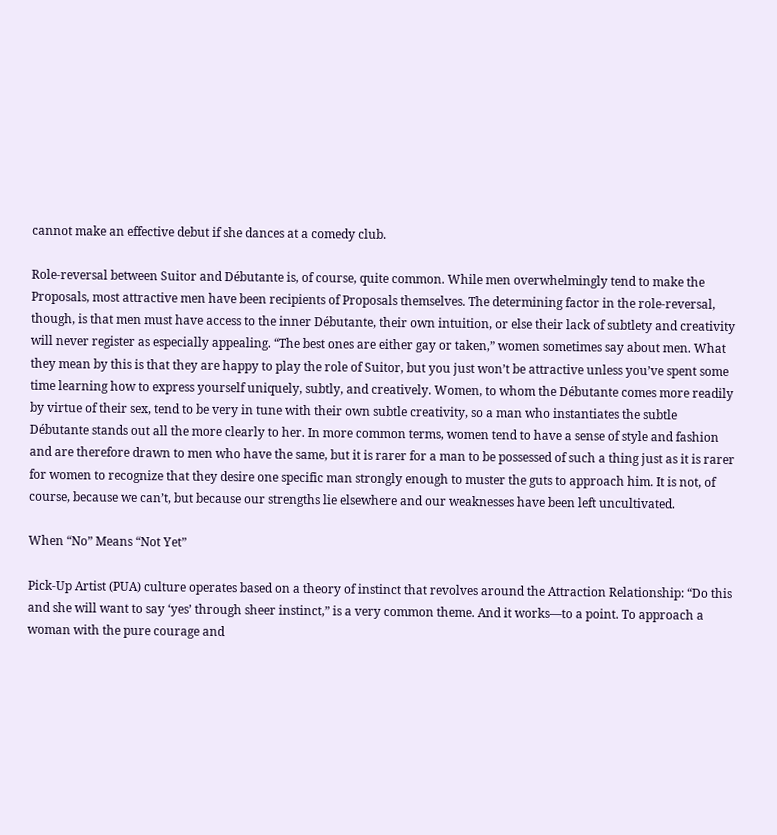cannot make an effective debut if she dances at a comedy club.

Role-reversal between Suitor and Débutante is, of course, quite common. While men overwhelmingly tend to make the Proposals, most attractive men have been recipients of Proposals themselves. The determining factor in the role-reversal, though, is that men must have access to the inner Débutante, their own intuition, or else their lack of subtlety and creativity will never register as especially appealing. “The best ones are either gay or taken,” women sometimes say about men. What they mean by this is that they are happy to play the role of Suitor, but you just won’t be attractive unless you’ve spent some time learning how to express yourself uniquely, subtly, and creatively. Women, to whom the Débutante comes more readily by virtue of their sex, tend to be very in tune with their own subtle creativity, so a man who instantiates the subtle Débutante stands out all the more clearly to her. In more common terms, women tend to have a sense of style and fashion and are therefore drawn to men who have the same, but it is rarer for a man to be possessed of such a thing just as it is rarer for women to recognize that they desire one specific man strongly enough to muster the guts to approach him. It is not, of course, because we can’t, but because our strengths lie elsewhere and our weaknesses have been left uncultivated.

When “No” Means “Not Yet”

Pick-Up Artist (PUA) culture operates based on a theory of instinct that revolves around the Attraction Relationship: “Do this and she will want to say ‘yes’ through sheer instinct,” is a very common theme. And it works—to a point. To approach a woman with the pure courage and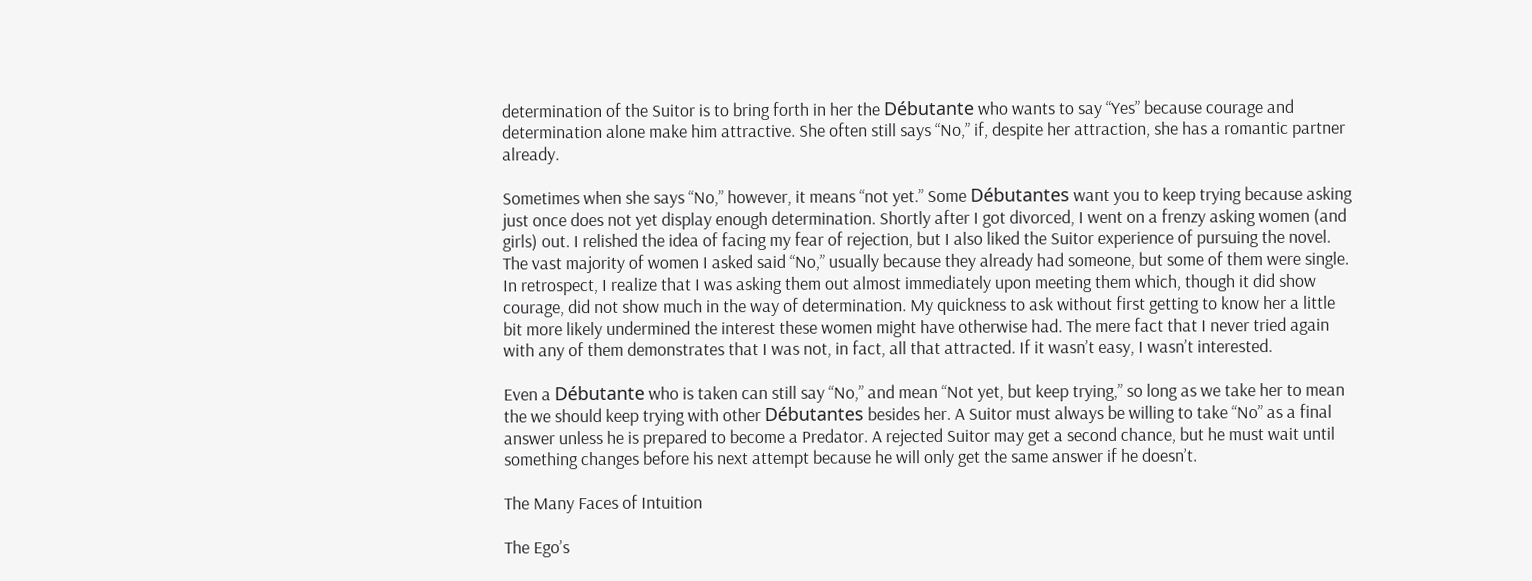determination of the Suitor is to bring forth in her the Débutante who wants to say “Yes” because courage and determination alone make him attractive. She often still says “No,” if, despite her attraction, she has a romantic partner already.

Sometimes when she says “No,” however, it means “not yet.” Some Débutantes want you to keep trying because asking just once does not yet display enough determination. Shortly after I got divorced, I went on a frenzy asking women (and girls) out. I relished the idea of facing my fear of rejection, but I also liked the Suitor experience of pursuing the novel. The vast majority of women I asked said “No,” usually because they already had someone, but some of them were single. In retrospect, I realize that I was asking them out almost immediately upon meeting them which, though it did show courage, did not show much in the way of determination. My quickness to ask without first getting to know her a little bit more likely undermined the interest these women might have otherwise had. The mere fact that I never tried again with any of them demonstrates that I was not, in fact, all that attracted. If it wasn’t easy, I wasn’t interested.

Even a Débutante who is taken can still say “No,” and mean “Not yet, but keep trying,” so long as we take her to mean the we should keep trying with other Débutantes besides her. A Suitor must always be willing to take “No” as a final answer unless he is prepared to become a Predator. A rejected Suitor may get a second chance, but he must wait until something changes before his next attempt because he will only get the same answer if he doesn’t.

The Many Faces of Intuition

The Ego’s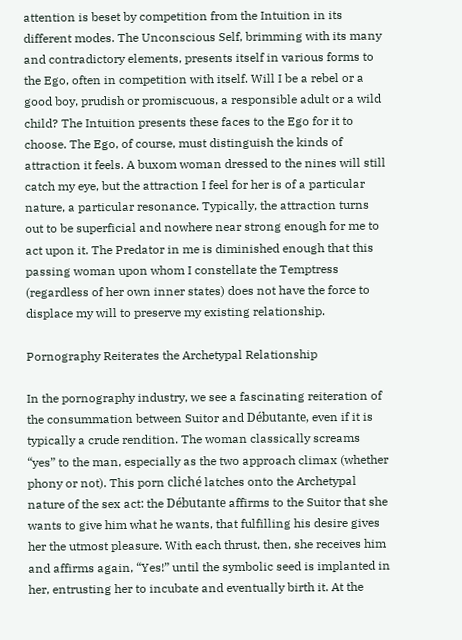attention is beset by competition from the Intuition in its different modes. The Unconscious Self, brimming with its many and contradictory elements, presents itself in various forms to the Ego, often in competition with itself. Will I be a rebel or a good boy, prudish or promiscuous, a responsible adult or a wild child? The Intuition presents these faces to the Ego for it to choose. The Ego, of course, must distinguish the kinds of attraction it feels. A buxom woman dressed to the nines will still catch my eye, but the attraction I feel for her is of a particular nature, a particular resonance. Typically, the attraction turns out to be superficial and nowhere near strong enough for me to act upon it. The Predator in me is diminished enough that this passing woman upon whom I constellate the Temptress (regardless of her own inner states) does not have the force to displace my will to preserve my existing relationship.

Pornography Reiterates the Archetypal Relationship

In the pornography industry, we see a fascinating reiteration of the consummation between Suitor and Débutante, even if it is typically a crude rendition. The woman classically screams “yes” to the man, especially as the two approach climax (whether phony or not). This porn cliché latches onto the Archetypal nature of the sex act: the Débutante affirms to the Suitor that she wants to give him what he wants, that fulfilling his desire gives her the utmost pleasure. With each thrust, then, she receives him and affirms again, “Yes!” until the symbolic seed is implanted in her, entrusting her to incubate and eventually birth it. At the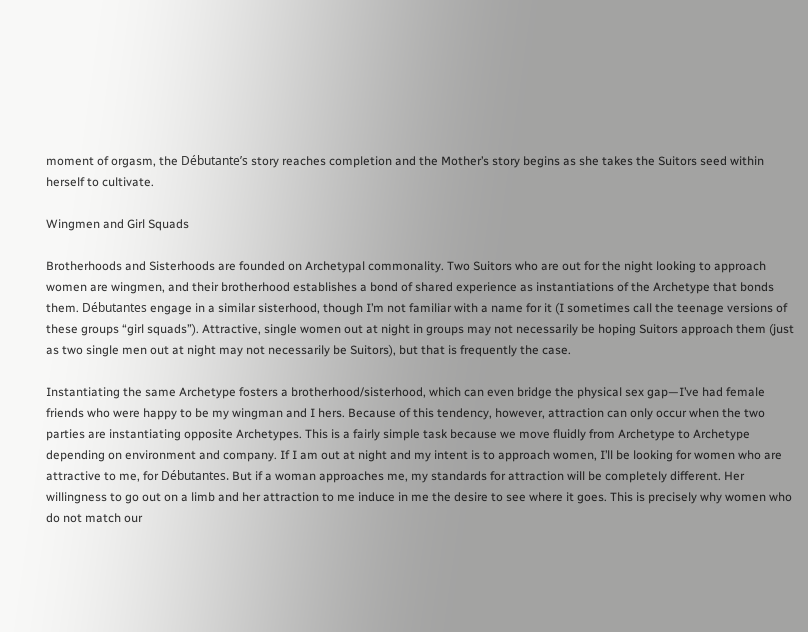moment of orgasm, the Débutante’s story reaches completion and the Mother’s story begins as she takes the Suitors seed within herself to cultivate.

Wingmen and Girl Squads

Brotherhoods and Sisterhoods are founded on Archetypal commonality. Two Suitors who are out for the night looking to approach women are wingmen, and their brotherhood establishes a bond of shared experience as instantiations of the Archetype that bonds them. Débutantes engage in a similar sisterhood, though I’m not familiar with a name for it (I sometimes call the teenage versions of these groups “girl squads”). Attractive, single women out at night in groups may not necessarily be hoping Suitors approach them (just as two single men out at night may not necessarily be Suitors), but that is frequently the case.

Instantiating the same Archetype fosters a brotherhood/sisterhood, which can even bridge the physical sex gap—I’ve had female friends who were happy to be my wingman and I hers. Because of this tendency, however, attraction can only occur when the two parties are instantiating opposite Archetypes. This is a fairly simple task because we move fluidly from Archetype to Archetype depending on environment and company. If I am out at night and my intent is to approach women, I’ll be looking for women who are attractive to me, for Débutantes. But if a woman approaches me, my standards for attraction will be completely different. Her willingness to go out on a limb and her attraction to me induce in me the desire to see where it goes. This is precisely why women who do not match our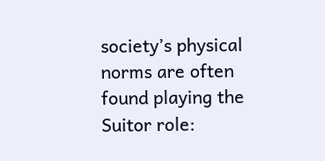society’s physical norms are often found playing the Suitor role: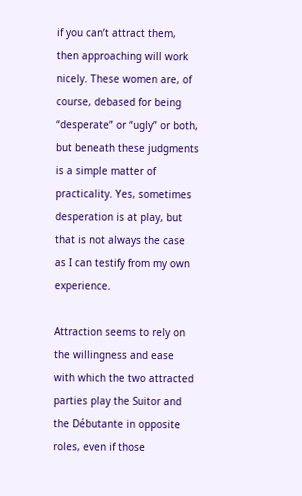if you can’t attract them, then approaching will work nicely. These women are, of course, debased for being “desperate” or “ugly” or both, but beneath these judgments is a simple matter of practicality. Yes, sometimes desperation is at play, but that is not always the case as I can testify from my own experience.

Attraction seems to rely on the willingness and ease with which the two attracted parties play the Suitor and the Débutante in opposite roles, even if those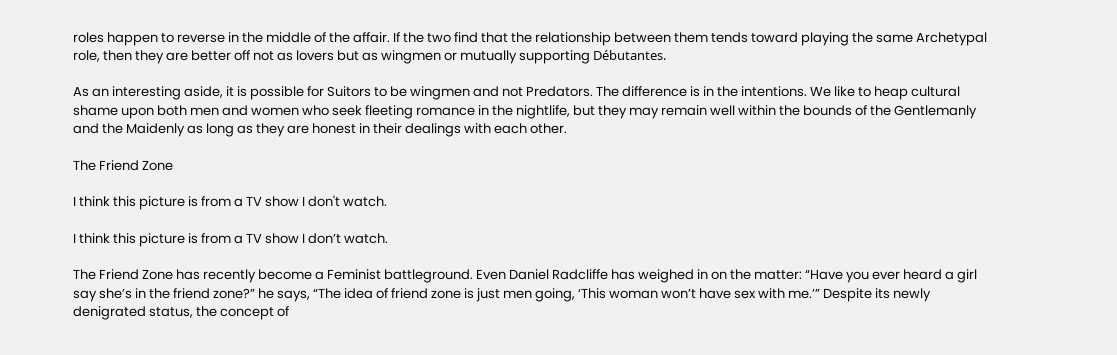roles happen to reverse in the middle of the affair. If the two find that the relationship between them tends toward playing the same Archetypal role, then they are better off not as lovers but as wingmen or mutually supporting Débutantes.

As an interesting aside, it is possible for Suitors to be wingmen and not Predators. The difference is in the intentions. We like to heap cultural shame upon both men and women who seek fleeting romance in the nightlife, but they may remain well within the bounds of the Gentlemanly and the Maidenly as long as they are honest in their dealings with each other.

The Friend Zone

I think this picture is from a TV show I don't watch.

I think this picture is from a TV show I don’t watch.

The Friend Zone has recently become a Feminist battleground. Even Daniel Radcliffe has weighed in on the matter: “Have you ever heard a girl say she’s in the friend zone?” he says, “The idea of friend zone is just men going, ‘This woman won’t have sex with me.’” Despite its newly denigrated status, the concept of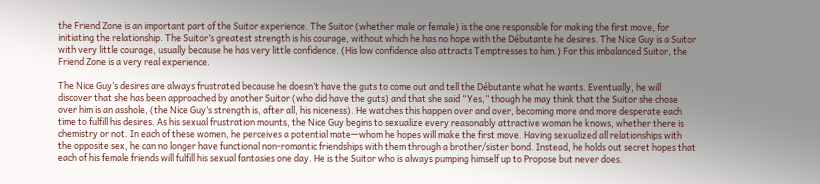the Friend Zone is an important part of the Suitor experience. The Suitor (whether male or female) is the one responsible for making the first move, for initiating the relationship. The Suitor’s greatest strength is his courage, without which he has no hope with the Débutante he desires. The Nice Guy is a Suitor with very little courage, usually because he has very little confidence. (His low confidence also attracts Temptresses to him.) For this imbalanced Suitor, the Friend Zone is a very real experience.

The Nice Guy’s desires are always frustrated because he doesn’t have the guts to come out and tell the Débutante what he wants. Eventually, he will discover that she has been approached by another Suitor (who did have the guts) and that she said “Yes,” though he may think that the Suitor she chose over him is an asshole, (the Nice Guy’s strength is, after all, his niceness). He watches this happen over and over, becoming more and more desperate each time to fulfill his desires. As his sexual frustration mounts, the Nice Guy begins to sexualize every reasonably attractive woman he knows, whether there is chemistry or not. In each of these women, he perceives a potential mate—whom he hopes will make the first move. Having sexualized all relationships with the opposite sex, he can no longer have functional non-romantic friendships with them through a brother/sister bond. Instead, he holds out secret hopes that each of his female friends will fulfill his sexual fantasies one day. He is the Suitor who is always pumping himself up to Propose but never does.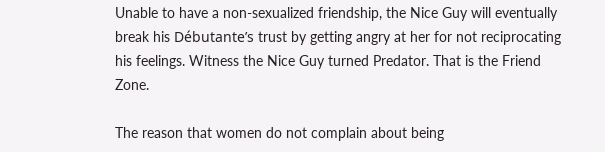Unable to have a non-sexualized friendship, the Nice Guy will eventually break his Débutante’s trust by getting angry at her for not reciprocating his feelings. Witness the Nice Guy turned Predator. That is the Friend Zone.

The reason that women do not complain about being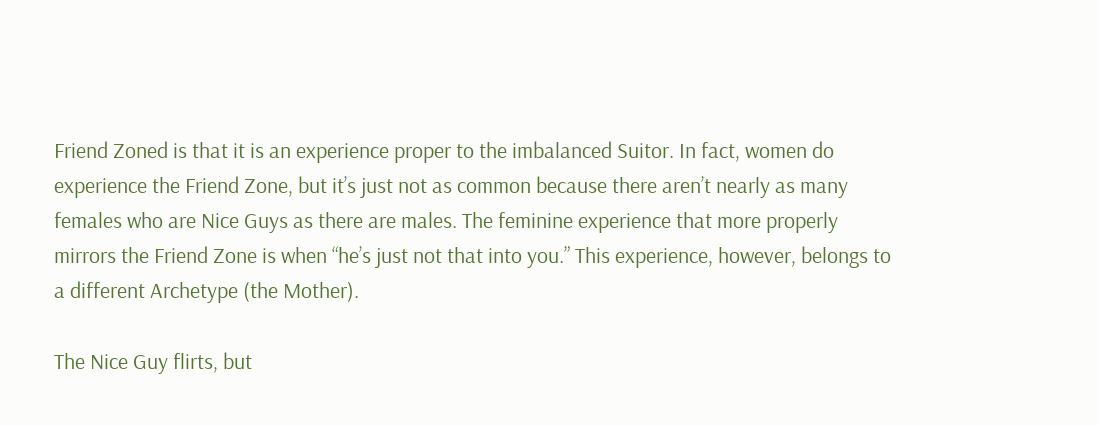Friend Zoned is that it is an experience proper to the imbalanced Suitor. In fact, women do experience the Friend Zone, but it’s just not as common because there aren’t nearly as many females who are Nice Guys as there are males. The feminine experience that more properly mirrors the Friend Zone is when “he’s just not that into you.” This experience, however, belongs to a different Archetype (the Mother).

The Nice Guy flirts, but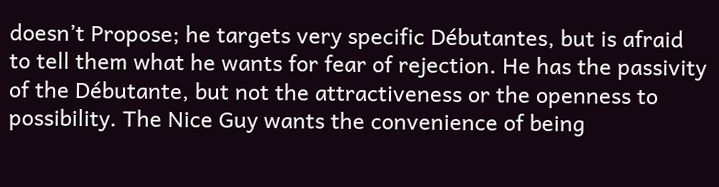doesn’t Propose; he targets very specific Débutantes, but is afraid to tell them what he wants for fear of rejection. He has the passivity of the Débutante, but not the attractiveness or the openness to possibility. The Nice Guy wants the convenience of being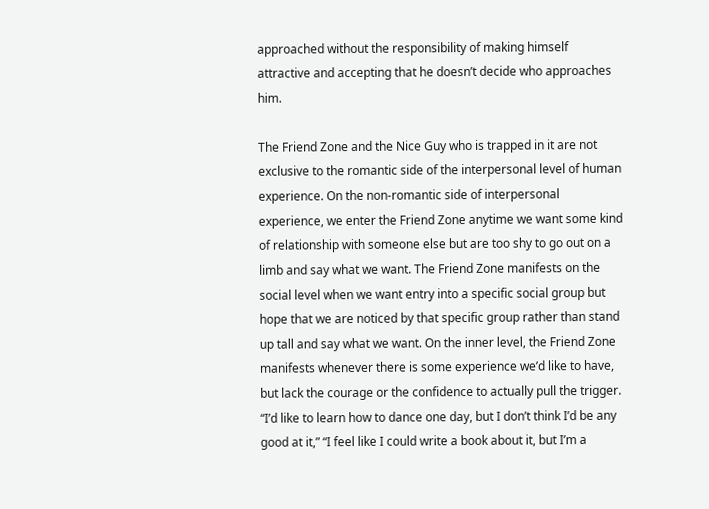approached without the responsibility of making himself attractive and accepting that he doesn’t decide who approaches him.

The Friend Zone and the Nice Guy who is trapped in it are not exclusive to the romantic side of the interpersonal level of human experience. On the non-romantic side of interpersonal experience, we enter the Friend Zone anytime we want some kind of relationship with someone else but are too shy to go out on a limb and say what we want. The Friend Zone manifests on the social level when we want entry into a specific social group but hope that we are noticed by that specific group rather than stand up tall and say what we want. On the inner level, the Friend Zone manifests whenever there is some experience we’d like to have, but lack the courage or the confidence to actually pull the trigger. “I’d like to learn how to dance one day, but I don’t think I’d be any good at it,” “I feel like I could write a book about it, but I’m a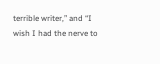terrible writer,” and “I wish I had the nerve to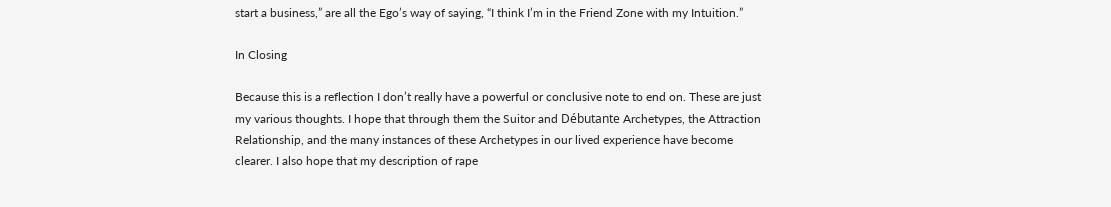start a business,” are all the Ego’s way of saying, “I think I’m in the Friend Zone with my Intuition.”

In Closing

Because this is a reflection I don’t really have a powerful or conclusive note to end on. These are just my various thoughts. I hope that through them the Suitor and Débutante Archetypes, the Attraction Relationship, and the many instances of these Archetypes in our lived experience have become clearer. I also hope that my description of rape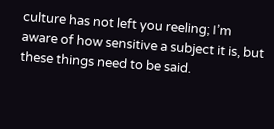culture has not left you reeling; I’m aware of how sensitive a subject it is, but these things need to be said.